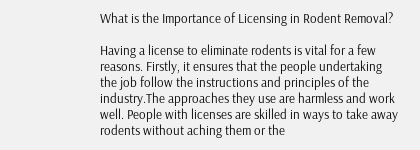What is the Importance of Licensing in Rodent Removal?

Having a license to eliminate rodents is vital for a few reasons. Firstly, it ensures that the people undertaking the job follow the instructions and principles of the industry.The approaches they use are harmless and work well. People with licenses are skilled in ways to take away rodents without aching them or the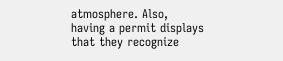atmosphere. Also, having a permit displays that they recognize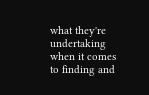what they're undertaking when it comes to finding and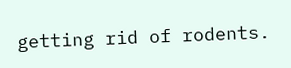getting rid of rodents.